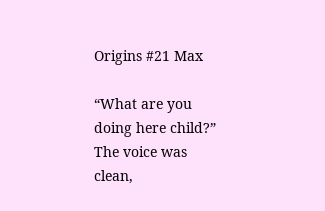Origins #21 Max

“What are you doing here child?”
The voice was clean,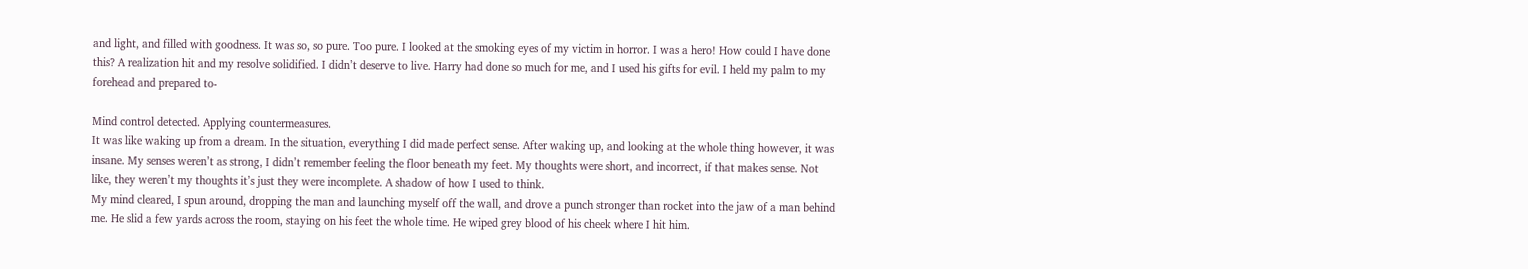and light, and filled with goodness. It was so, so pure. Too pure. I looked at the smoking eyes of my victim in horror. I was a hero! How could I have done this? A realization hit and my resolve solidified. I didn’t deserve to live. Harry had done so much for me, and I used his gifts for evil. I held my palm to my forehead and prepared to-

Mind control detected. Applying countermeasures.
It was like waking up from a dream. In the situation, everything I did made perfect sense. After waking up, and looking at the whole thing however, it was insane. My senses weren’t as strong, I didn’t remember feeling the floor beneath my feet. My thoughts were short, and incorrect, if that makes sense. Not like, they weren’t my thoughts it’s just they were incomplete. A shadow of how I used to think.
My mind cleared, I spun around, dropping the man and launching myself off the wall, and drove a punch stronger than rocket into the jaw of a man behind me. He slid a few yards across the room, staying on his feet the whole time. He wiped grey blood of his cheek where I hit him.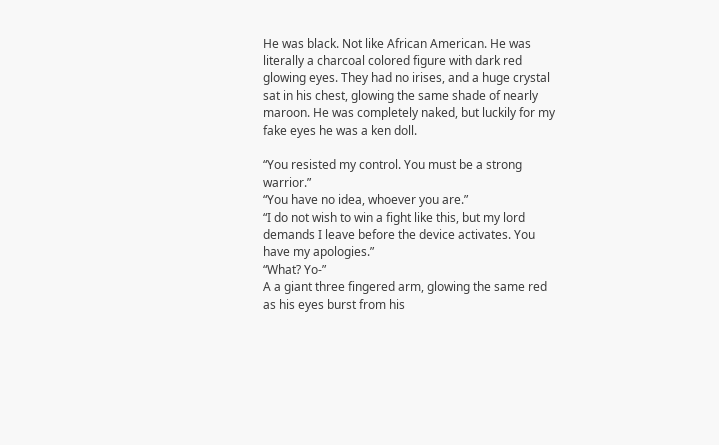He was black. Not like African American. He was literally a charcoal colored figure with dark red glowing eyes. They had no irises, and a huge crystal sat in his chest, glowing the same shade of nearly maroon. He was completely naked, but luckily for my fake eyes he was a ken doll.

“You resisted my control. You must be a strong warrior.”
“You have no idea, whoever you are.”
“I do not wish to win a fight like this, but my lord demands I leave before the device activates. You have my apologies.”
“What? Yo-”
A a giant three fingered arm, glowing the same red as his eyes burst from his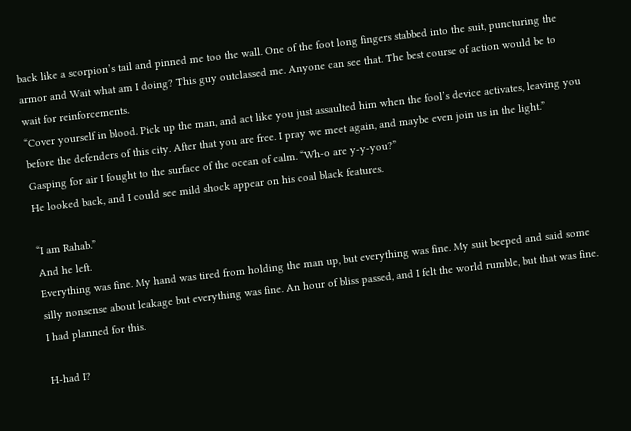back like a scorpion’s tail and pinned me too the wall. One of the foot long fingers stabbed into the suit, puncturing the armor and Wait what am I doing? This guy outclassed me. Anyone can see that. The best course of action would be to wait for reinforcements.
“Cover yourself in blood. Pick up the man, and act like you just assaulted him when the fool’s device activates, leaving you before the defenders of this city. After that you are free. I pray we meet again, and maybe even join us in the light.”
Gasping for air I fought to the surface of the ocean of calm. “Wh-o are y-y-you?”
He looked back, and I could see mild shock appear on his coal black features.

“I am Rahab.”
And he left.
Everything was fine. My hand was tired from holding the man up, but everything was fine. My suit beeped and said some silly nonsense about leakage but everything was fine. An hour of bliss passed, and I felt the world rumble, but that was fine. I had planned for this.

H-had I?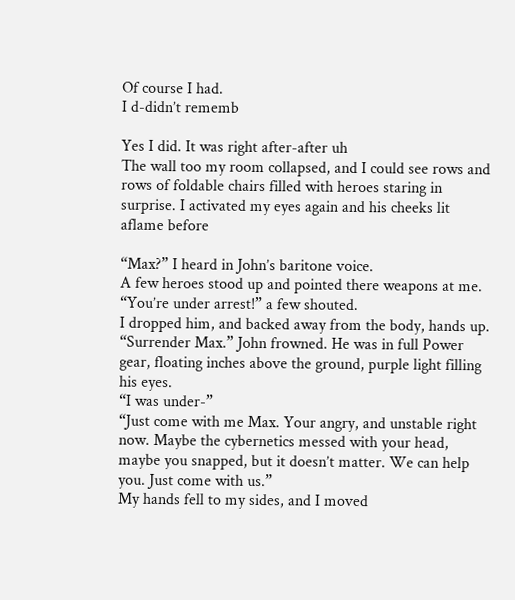Of course I had.
I d-didn’t rememb

Yes I did. It was right after-after uh
The wall too my room collapsed, and I could see rows and rows of foldable chairs filled with heroes staring in surprise. I activated my eyes again and his cheeks lit aflame before

“Max?” I heard in John’s baritone voice.
A few heroes stood up and pointed there weapons at me.
“You’re under arrest!” a few shouted.
I dropped him, and backed away from the body, hands up.
“Surrender Max.” John frowned. He was in full Power gear, floating inches above the ground, purple light filling his eyes.
“I was under-”
“Just come with me Max. Your angry, and unstable right now. Maybe the cybernetics messed with your head, maybe you snapped, but it doesn’t matter. We can help you. Just come with us.”
My hands fell to my sides, and I moved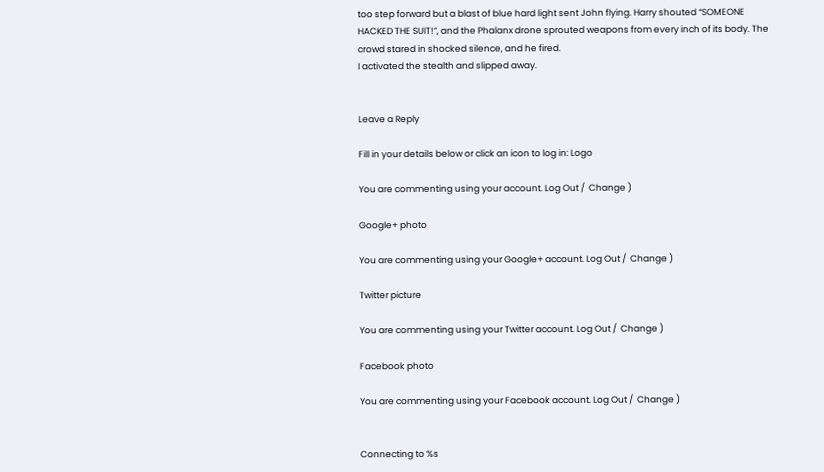too step forward but a blast of blue hard light sent John flying. Harry shouted “SOMEONE HACKED THE SUIT!”, and the Phalanx drone sprouted weapons from every inch of its body. The crowd stared in shocked silence, and he fired.
I activated the stealth and slipped away.


Leave a Reply

Fill in your details below or click an icon to log in: Logo

You are commenting using your account. Log Out /  Change )

Google+ photo

You are commenting using your Google+ account. Log Out /  Change )

Twitter picture

You are commenting using your Twitter account. Log Out /  Change )

Facebook photo

You are commenting using your Facebook account. Log Out /  Change )


Connecting to %s